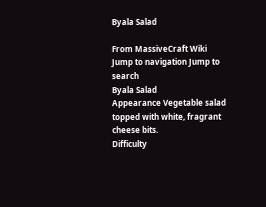Byala Salad

From MassiveCraft Wiki
Jump to navigation Jump to search
Byala Salad
Appearance Vegetable salad topped with white, fragrant cheese bits.
Difficulty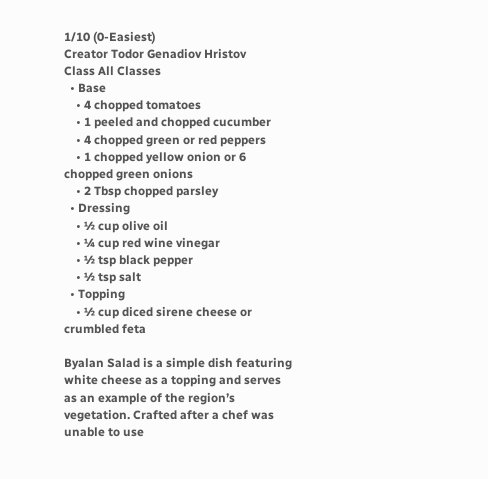1/10 (0-Easiest)
Creator Todor Genadiov Hristov
Class All Classes
  • Base
    • 4 chopped tomatoes
    • 1 peeled and chopped cucumber
    • 4 chopped green or red peppers
    • 1 chopped yellow onion or 6 chopped green onions
    • 2 Tbsp chopped parsley
  • Dressing
    • ½ cup olive oil
    • ¼ cup red wine vinegar
    • ½ tsp black pepper
    • ½ tsp salt
  • Topping
    • ½ cup diced sirene cheese or crumbled feta

Byalan Salad is a simple dish featuring white cheese as a topping and serves as an example of the region’s vegetation. Crafted after a chef was unable to use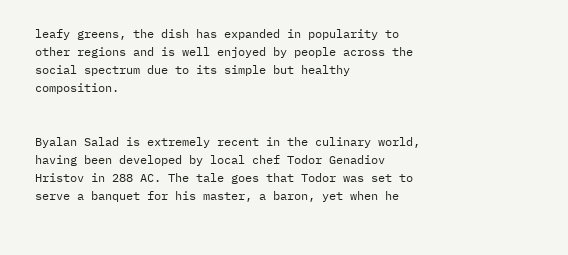leafy greens, the dish has expanded in popularity to other regions and is well enjoyed by people across the social spectrum due to its simple but healthy composition.


Byalan Salad is extremely recent in the culinary world, having been developed by local chef Todor Genadiov Hristov in 288 AC. The tale goes that Todor was set to serve a banquet for his master, a baron, yet when he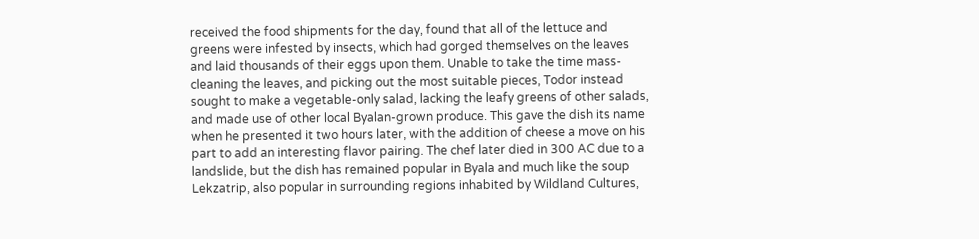received the food shipments for the day, found that all of the lettuce and greens were infested by insects, which had gorged themselves on the leaves and laid thousands of their eggs upon them. Unable to take the time mass-cleaning the leaves, and picking out the most suitable pieces, Todor instead sought to make a vegetable-only salad, lacking the leafy greens of other salads, and made use of other local Byalan-grown produce. This gave the dish its name when he presented it two hours later, with the addition of cheese a move on his part to add an interesting flavor pairing. The chef later died in 300 AC due to a landslide, but the dish has remained popular in Byala and much like the soup Lekzatrip, also popular in surrounding regions inhabited by Wildland Cultures,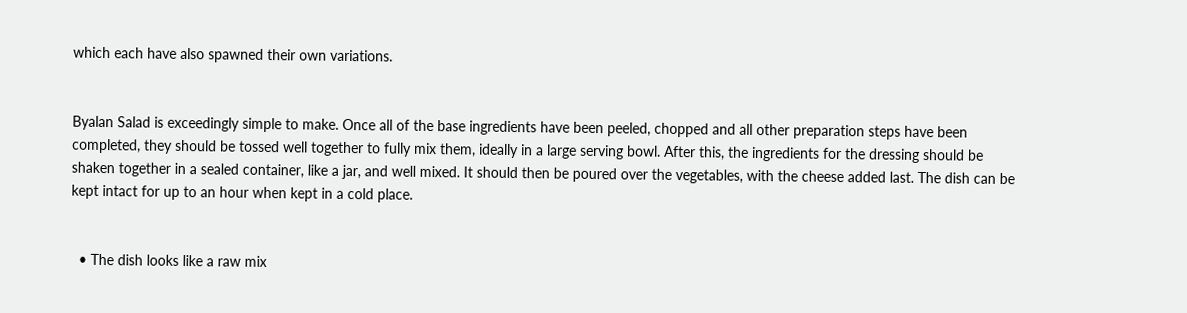which each have also spawned their own variations.


Byalan Salad is exceedingly simple to make. Once all of the base ingredients have been peeled, chopped and all other preparation steps have been completed, they should be tossed well together to fully mix them, ideally in a large serving bowl. After this, the ingredients for the dressing should be shaken together in a sealed container, like a jar, and well mixed. It should then be poured over the vegetables, with the cheese added last. The dish can be kept intact for up to an hour when kept in a cold place.


  • The dish looks like a raw mix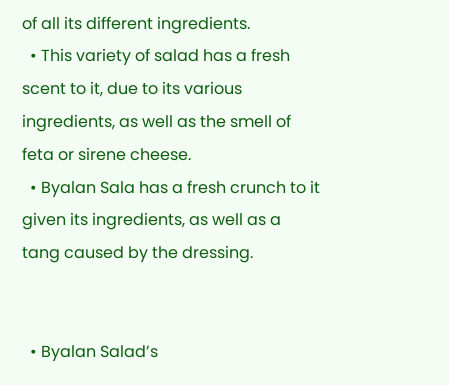of all its different ingredients.
  • This variety of salad has a fresh scent to it, due to its various ingredients, as well as the smell of feta or sirene cheese.
  • Byalan Sala has a fresh crunch to it given its ingredients, as well as a tang caused by the dressing.


  • Byalan Salad’s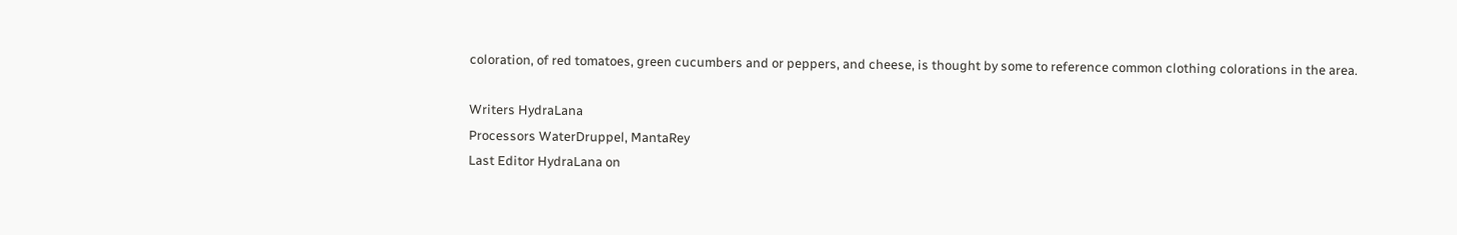coloration, of red tomatoes, green cucumbers and or peppers, and cheese, is thought by some to reference common clothing colorations in the area.

Writers HydraLana
Processors WaterDruppel, MantaRey
Last Editor HydraLana on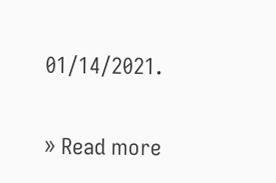01/14/2021.

» Read more